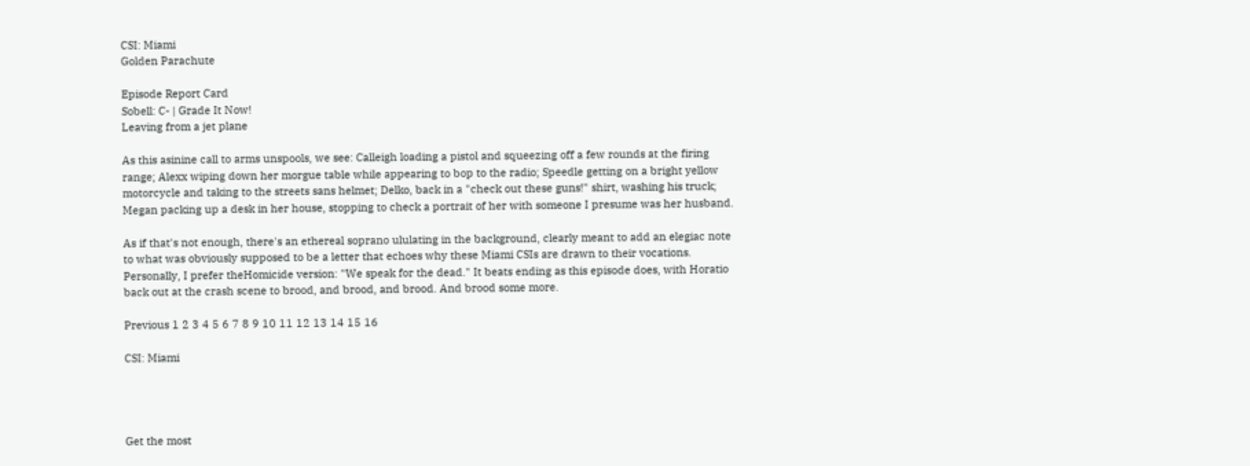CSI: Miami
Golden Parachute

Episode Report Card
Sobell: C- | Grade It Now!
Leaving from a jet plane

As this asinine call to arms unspools, we see: Calleigh loading a pistol and squeezing off a few rounds at the firing range; Alexx wiping down her morgue table while appearing to bop to the radio; Speedle getting on a bright yellow motorcycle and taking to the streets sans helmet; Delko, back in a "check out these guns!" shirt, washing his truck; Megan packing up a desk in her house, stopping to check a portrait of her with someone I presume was her husband.

As if that's not enough, there's an ethereal soprano ululating in the background, clearly meant to add an elegiac note to what was obviously supposed to be a letter that echoes why these Miami CSIs are drawn to their vocations. Personally, I prefer theHomicide version: "We speak for the dead." It beats ending as this episode does, with Horatio back out at the crash scene to brood, and brood, and brood. And brood some more.

Previous 1 2 3 4 5 6 7 8 9 10 11 12 13 14 15 16

CSI: Miami




Get the most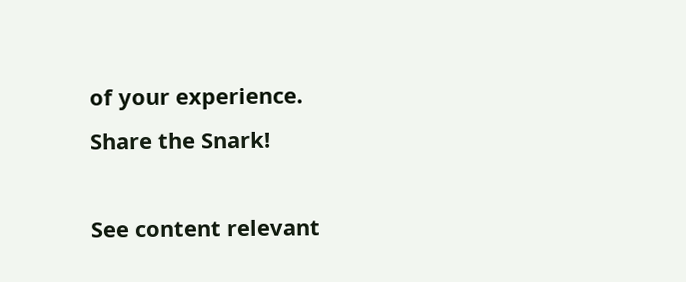of your experience.
Share the Snark!

See content relevant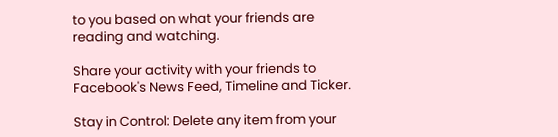to you based on what your friends are reading and watching.

Share your activity with your friends to Facebook's News Feed, Timeline and Ticker.

Stay in Control: Delete any item from your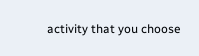activity that you choose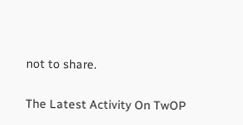not to share.

The Latest Activity On TwOP